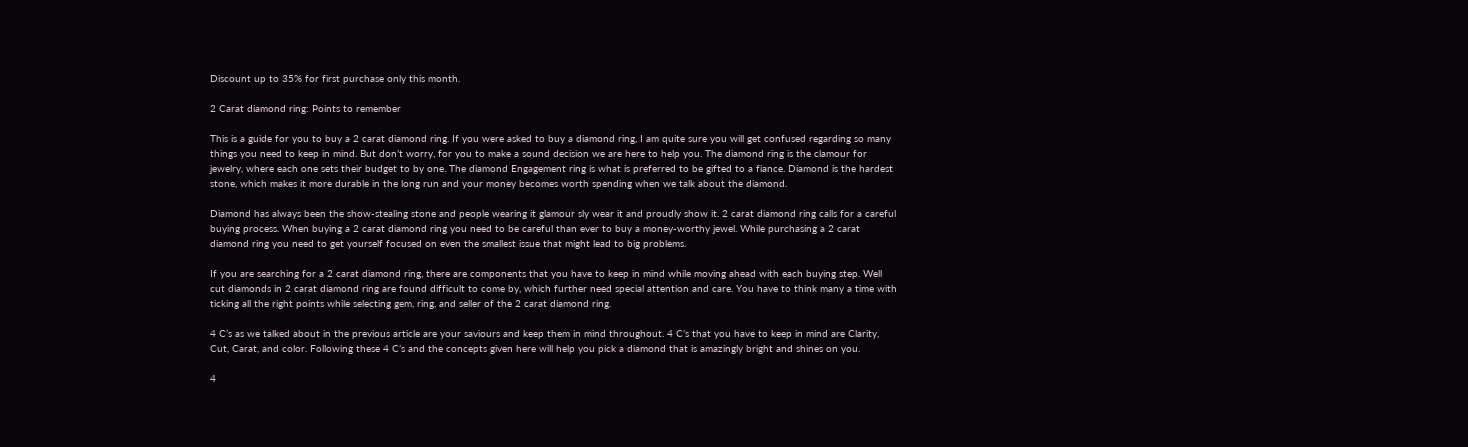Discount up to 35% for first purchase only this month.

2 Carat diamond ring: Points to remember

This is a guide for you to buy a 2 carat diamond ring. If you were asked to buy a diamond ring, I am quite sure you will get confused regarding so many things you need to keep in mind. But don’t worry, for you to make a sound decision we are here to help you. The diamond ring is the clamour for jewelry, where each one sets their budget to by one. The diamond Engagement ring is what is preferred to be gifted to a fiance. Diamond is the hardest stone, which makes it more durable in the long run and your money becomes worth spending when we talk about the diamond.

Diamond has always been the show-stealing stone and people wearing it glamour sly wear it and proudly show it. 2 carat diamond ring calls for a careful buying process. When buying a 2 carat diamond ring you need to be careful than ever to buy a money-worthy jewel. While purchasing a 2 carat diamond ring you need to get yourself focused on even the smallest issue that might lead to big problems.

If you are searching for a 2 carat diamond ring, there are components that you have to keep in mind while moving ahead with each buying step. Well cut diamonds in 2 carat diamond ring are found difficult to come by, which further need special attention and care. You have to think many a time with ticking all the right points while selecting gem, ring, and seller of the 2 carat diamond ring.

4 C’s as we talked about in the previous article are your saviours and keep them in mind throughout. 4 C’s that you have to keep in mind are Clarity, Cut, Carat, and color. Following these 4 C’s and the concepts given here will help you pick a diamond that is amazingly bright and shines on you.

4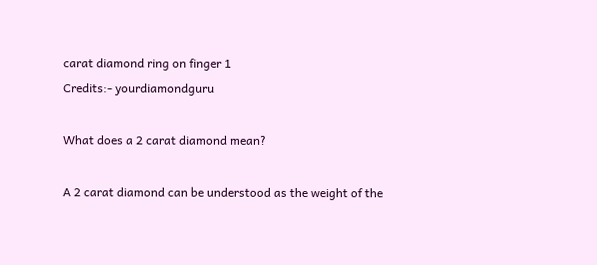carat diamond ring on finger 1
Credits:- yourdiamondguru

What does a 2 carat diamond mean?

A 2 carat diamond can be understood as the weight of the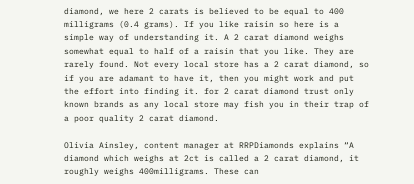diamond, we here 2 carats is believed to be equal to 400 milligrams (0.4 grams). If you like raisin so here is a simple way of understanding it. A 2 carat diamond weighs somewhat equal to half of a raisin that you like. They are rarely found. Not every local store has a 2 carat diamond, so if you are adamant to have it, then you might work and put the effort into finding it. for 2 carat diamond trust only known brands as any local store may fish you in their trap of a poor quality 2 carat diamond.

Olivia Ainsley, content manager at RRPDiamonds explains “A diamond which weighs at 2ct is called a 2 carat diamond, it roughly weighs 400milligrams. These can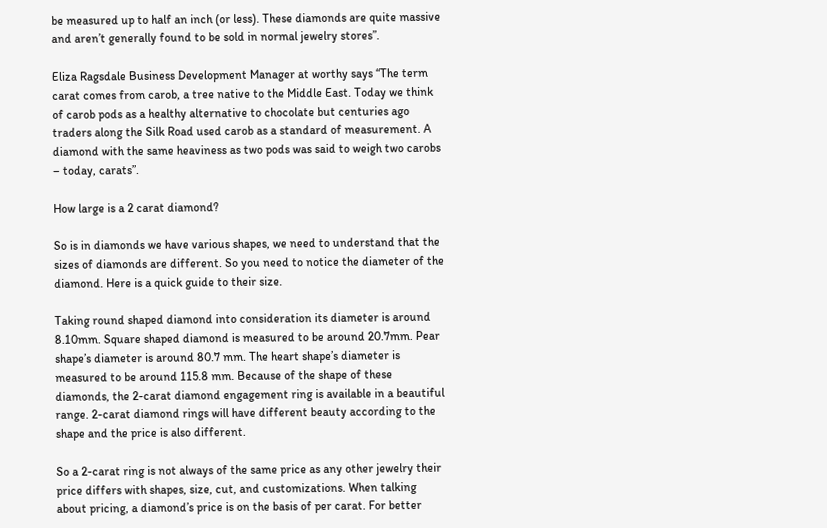be measured up to half an inch (or less). These diamonds are quite massive and aren’t generally found to be sold in normal jewelry stores”.

Eliza Ragsdale Business Development Manager at worthy says “The term carat comes from carob, a tree native to the Middle East. Today we think of carob pods as a healthy alternative to chocolate but centuries ago traders along the Silk Road used carob as a standard of measurement. A diamond with the same heaviness as two pods was said to weigh two carobs – today, carats”.

How large is a 2 carat diamond?

So is in diamonds we have various shapes, we need to understand that the sizes of diamonds are different. So you need to notice the diameter of the diamond. Here is a quick guide to their size.

Taking round shaped diamond into consideration its diameter is around 8.10mm. Square shaped diamond is measured to be around 20.7mm. Pear shape’s diameter is around 80.7 mm. The heart shape’s diameter is measured to be around 115.8 mm. Because of the shape of these diamonds, the 2-carat diamond engagement ring is available in a beautiful range. 2-carat diamond rings will have different beauty according to the shape and the price is also different.

So a 2-carat ring is not always of the same price as any other jewelry their price differs with shapes, size, cut, and customizations. When talking about pricing, a diamond’s price is on the basis of per carat. For better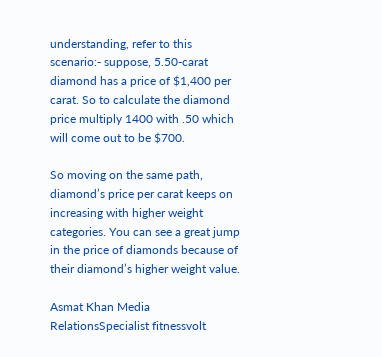understanding, refer to this scenario:- suppose, 5.50-carat diamond has a price of $1,400 per carat. So to calculate the diamond price multiply 1400 with .50 which will come out to be $700.

So moving on the same path, diamond’s price per carat keeps on increasing with higher weight categories. You can see a great jump in the price of diamonds because of their diamond’s higher weight value.

Asmat Khan Media RelationsSpecialist fitnessvolt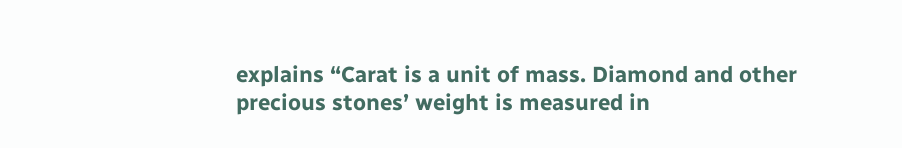explains “Carat is a unit of mass. Diamond and other precious stones’ weight is measured in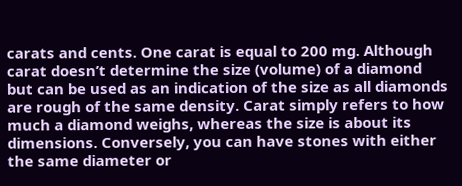carats and cents. One carat is equal to 200 mg. Although carat doesn’t determine the size (volume) of a diamond but can be used as an indication of the size as all diamonds are rough of the same density. Carat simply refers to how much a diamond weighs, whereas the size is about its dimensions. Conversely, you can have stones with either the same diameter or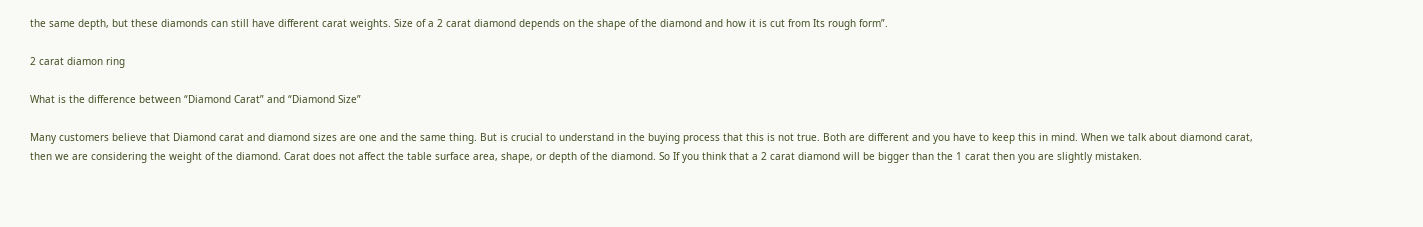the same depth, but these diamonds can still have different carat weights. Size of a 2 carat diamond depends on the shape of the diamond and how it is cut from Its rough form”.

2 carat diamon ring

What is the difference between “Diamond Carat” and “Diamond Size”

Many customers believe that Diamond carat and diamond sizes are one and the same thing. But is crucial to understand in the buying process that this is not true. Both are different and you have to keep this in mind. When we talk about diamond carat, then we are considering the weight of the diamond. Carat does not affect the table surface area, shape, or depth of the diamond. So If you think that a 2 carat diamond will be bigger than the 1 carat then you are slightly mistaken.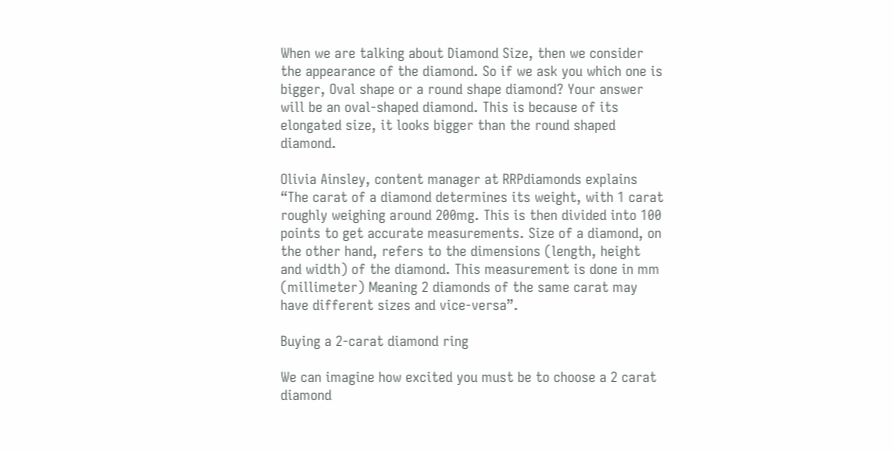When we are talking about Diamond Size, then we consider the appearance of the diamond. So if we ask you which one is bigger, Oval shape or a round shape diamond? Your answer will be an oval-shaped diamond. This is because of its elongated size, it looks bigger than the round shaped diamond.

Olivia Ainsley, content manager at RRPdiamonds explains “The carat of a diamond determines its weight, with 1 carat roughly weighing around 200mg. This is then divided into 100 points to get accurate measurements. Size of a diamond, on the other hand, refers to the dimensions (length, height and width) of the diamond. This measurement is done in mm (millimeter) Meaning 2 diamonds of the same carat may have different sizes and vice-versa”.

Buying a 2-carat diamond ring

We can imagine how excited you must be to choose a 2 carat diamond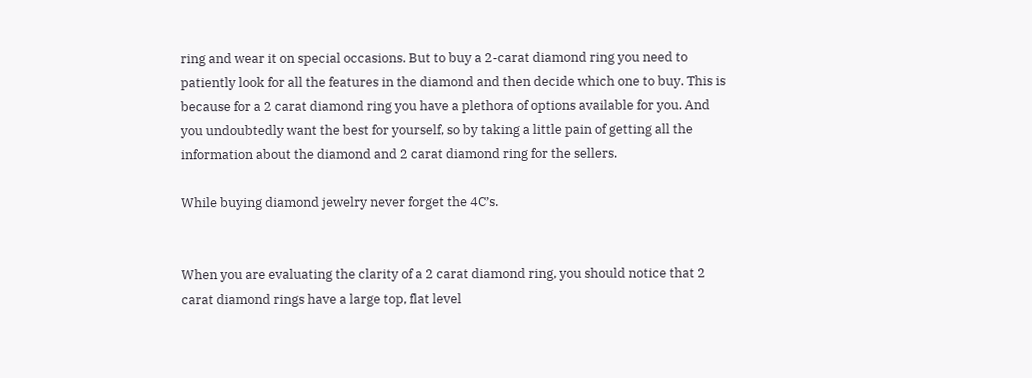ring and wear it on special occasions. But to buy a 2-carat diamond ring you need to patiently look for all the features in the diamond and then decide which one to buy. This is because for a 2 carat diamond ring you have a plethora of options available for you. And you undoubtedly want the best for yourself, so by taking a little pain of getting all the information about the diamond and 2 carat diamond ring for the sellers.

While buying diamond jewelry never forget the 4C’s.


When you are evaluating the clarity of a 2 carat diamond ring, you should notice that 2 carat diamond rings have a large top, flat level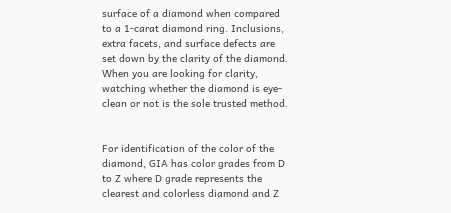surface of a diamond when compared to a 1-carat diamond ring. Inclusions, extra facets, and surface defects are set down by the clarity of the diamond. When you are looking for clarity, watching whether the diamond is eye-clean or not is the sole trusted method.


For identification of the color of the diamond, GIA has color grades from D to Z where D grade represents the clearest and colorless diamond and Z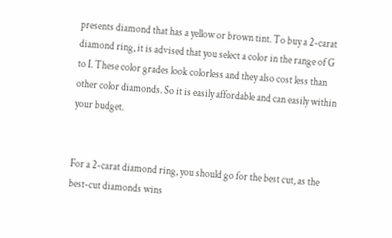presents diamond that has a yellow or brown tint. To buy a 2-carat diamond ring, it is advised that you select a color in the range of G to I. These color grades look colorless and they also cost less than other color diamonds. So it is easily affordable and can easily within your budget.


For a 2-carat diamond ring, you should go for the best cut, as the best-cut diamonds wins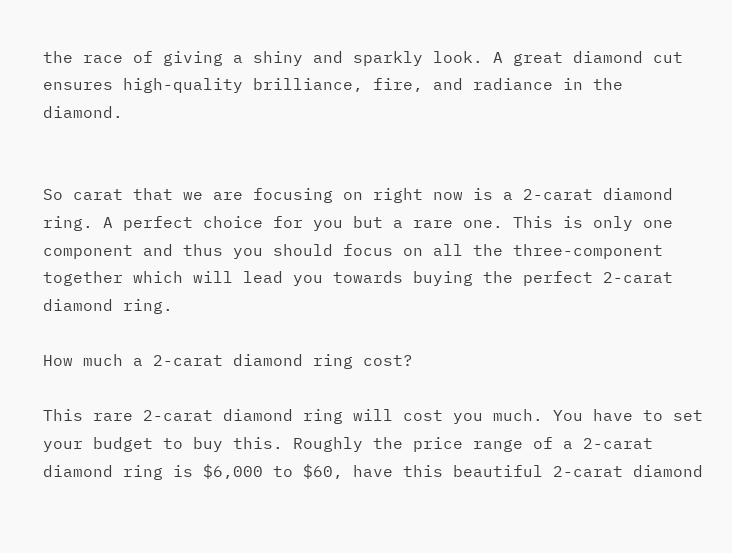the race of giving a shiny and sparkly look. A great diamond cut ensures high-quality brilliance, fire, and radiance in the diamond.


So carat that we are focusing on right now is a 2-carat diamond ring. A perfect choice for you but a rare one. This is only one component and thus you should focus on all the three-component together which will lead you towards buying the perfect 2-carat diamond ring.

How much a 2-carat diamond ring cost?

This rare 2-carat diamond ring will cost you much. You have to set your budget to buy this. Roughly the price range of a 2-carat diamond ring is $6,000 to $60, have this beautiful 2-carat diamond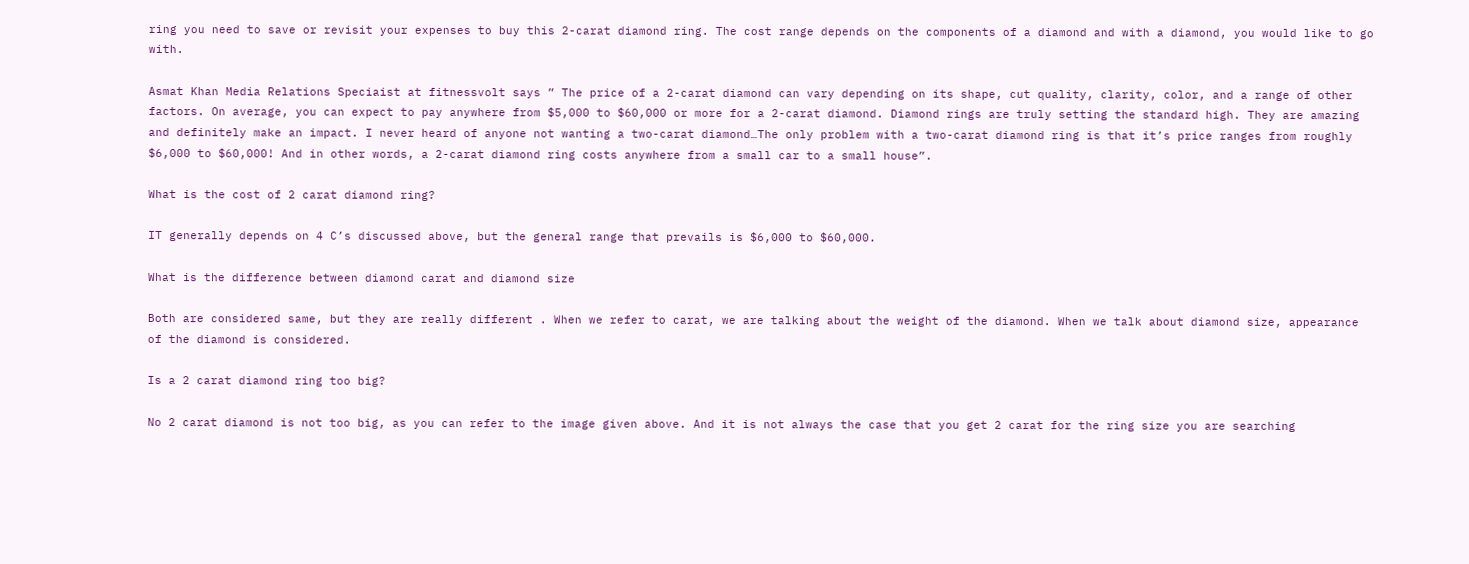ring you need to save or revisit your expenses to buy this 2-carat diamond ring. The cost range depends on the components of a diamond and with a diamond, you would like to go with.

Asmat Khan Media Relations Speciaist at fitnessvolt says ” The price of a 2-carat diamond can vary depending on its shape, cut quality, clarity, color, and a range of other factors. On average, you can expect to pay anywhere from $5,000 to $60,000 or more for a 2-carat diamond. Diamond rings are truly setting the standard high. They are amazing and definitely make an impact. I never heard of anyone not wanting a two-carat diamond…The only problem with a two-carat diamond ring is that it’s price ranges from roughly $6,000 to $60,000! And in other words, a 2-carat diamond ring costs anywhere from a small car to a small house”.

What is the cost of 2 carat diamond ring?

IT generally depends on 4 C’s discussed above, but the general range that prevails is $6,000 to $60,000.

What is the difference between diamond carat and diamond size

Both are considered same, but they are really different . When we refer to carat, we are talking about the weight of the diamond. When we talk about diamond size, appearance of the diamond is considered.

Is a 2 carat diamond ring too big?

No 2 carat diamond is not too big, as you can refer to the image given above. And it is not always the case that you get 2 carat for the ring size you are searching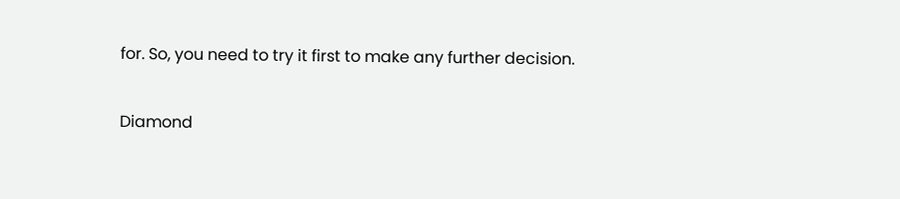for. So, you need to try it first to make any further decision.

Diamond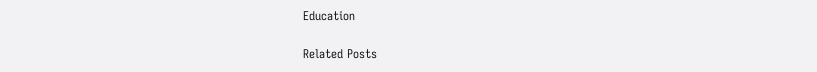Education

Related Posts